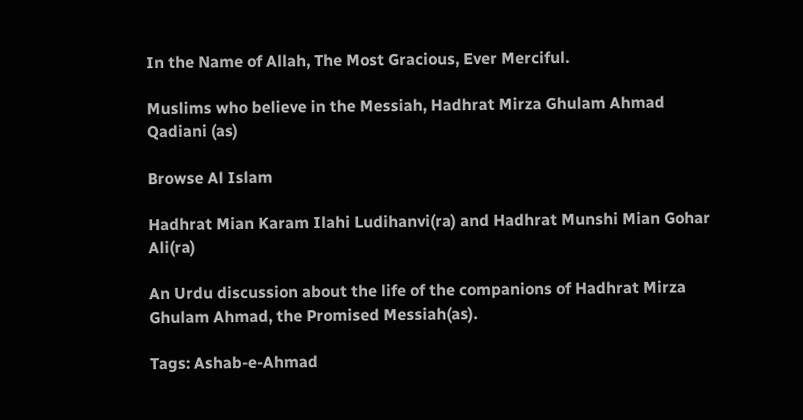In the Name of Allah, The Most Gracious, Ever Merciful.

Muslims who believe in the Messiah, Hadhrat Mirza Ghulam Ahmad Qadiani (as)

Browse Al Islam

Hadhrat Mian Karam Ilahi Ludihanvi(ra) and Hadhrat Munshi Mian Gohar Ali(ra)

An Urdu discussion about the life of the companions of Hadhrat Mirza Ghulam Ahmad, the Promised Messiah(as).

Tags: Ashab-e-Ahmad